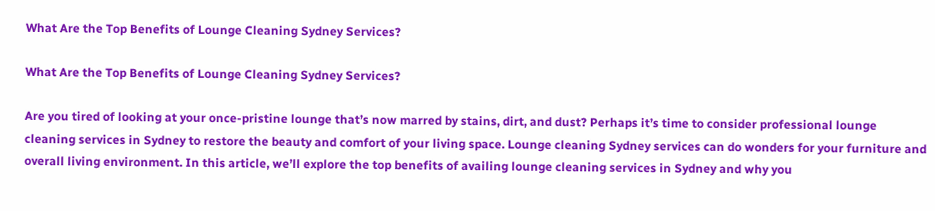What Are the Top Benefits of Lounge Cleaning Sydney Services?

What Are the Top Benefits of Lounge Cleaning Sydney Services?

Are you tired of looking at your once-pristine lounge that’s now marred by stains, dirt, and dust? Perhaps it’s time to consider professional lounge cleaning services in Sydney to restore the beauty and comfort of your living space. Lounge cleaning Sydney services can do wonders for your furniture and overall living environment. In this article, we’ll explore the top benefits of availing lounge cleaning services in Sydney and why you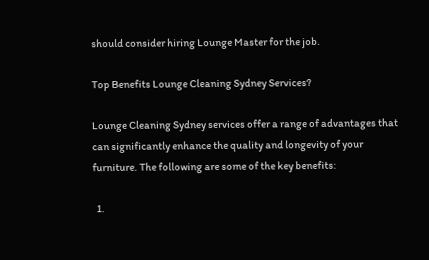should consider hiring Lounge Master for the job.

Top Benefits Lounge Cleaning Sydney Services?

Lounge Cleaning Sydney services offer a range of advantages that can significantly enhance the quality and longevity of your furniture. The following are some of the key benefits:

  1.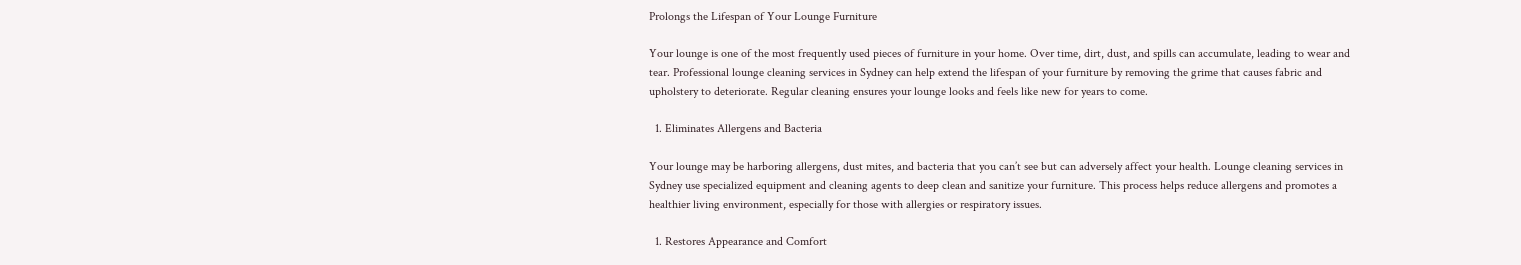Prolongs the Lifespan of Your Lounge Furniture

Your lounge is one of the most frequently used pieces of furniture in your home. Over time, dirt, dust, and spills can accumulate, leading to wear and tear. Professional lounge cleaning services in Sydney can help extend the lifespan of your furniture by removing the grime that causes fabric and upholstery to deteriorate. Regular cleaning ensures your lounge looks and feels like new for years to come.

  1. Eliminates Allergens and Bacteria

Your lounge may be harboring allergens, dust mites, and bacteria that you can’t see but can adversely affect your health. Lounge cleaning services in Sydney use specialized equipment and cleaning agents to deep clean and sanitize your furniture. This process helps reduce allergens and promotes a healthier living environment, especially for those with allergies or respiratory issues.

  1. Restores Appearance and Comfort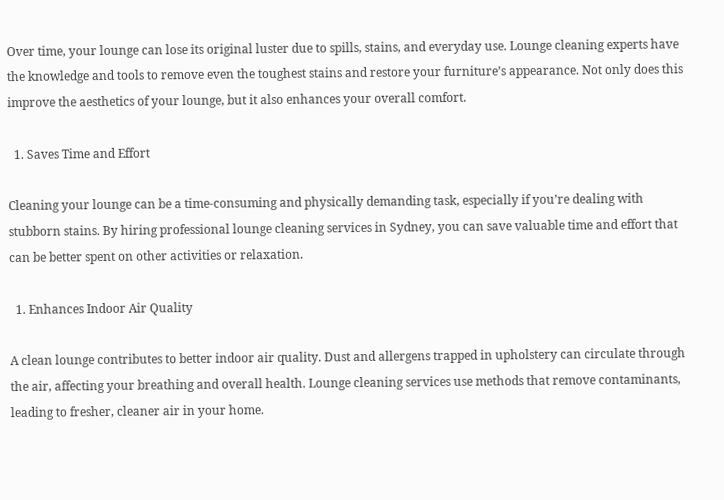Over time, your lounge can lose its original luster due to spills, stains, and everyday use. Lounge cleaning experts have the knowledge and tools to remove even the toughest stains and restore your furniture’s appearance. Not only does this improve the aesthetics of your lounge, but it also enhances your overall comfort.

  1. Saves Time and Effort

Cleaning your lounge can be a time-consuming and physically demanding task, especially if you’re dealing with stubborn stains. By hiring professional lounge cleaning services in Sydney, you can save valuable time and effort that can be better spent on other activities or relaxation.

  1. Enhances Indoor Air Quality

A clean lounge contributes to better indoor air quality. Dust and allergens trapped in upholstery can circulate through the air, affecting your breathing and overall health. Lounge cleaning services use methods that remove contaminants, leading to fresher, cleaner air in your home.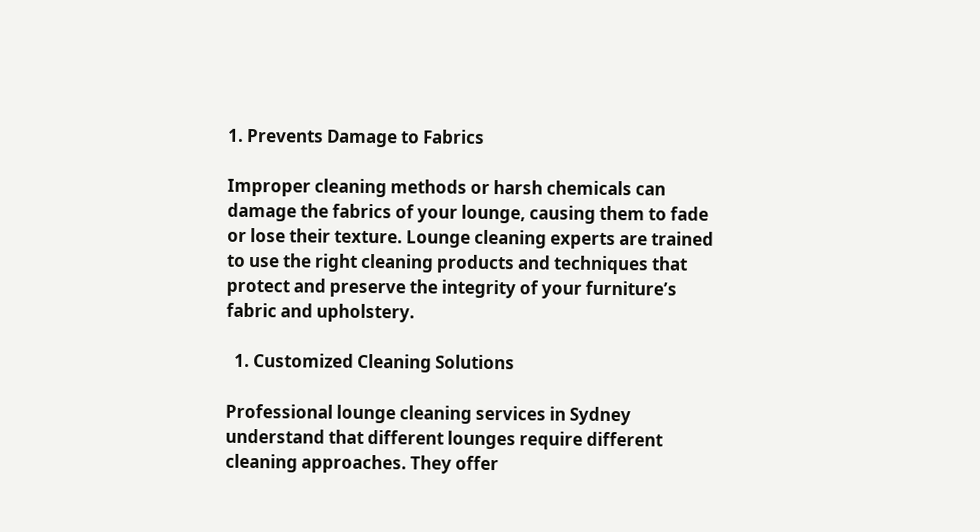1. Prevents Damage to Fabrics

Improper cleaning methods or harsh chemicals can damage the fabrics of your lounge, causing them to fade or lose their texture. Lounge cleaning experts are trained to use the right cleaning products and techniques that protect and preserve the integrity of your furniture’s fabric and upholstery.

  1. Customized Cleaning Solutions

Professional lounge cleaning services in Sydney understand that different lounges require different cleaning approaches. They offer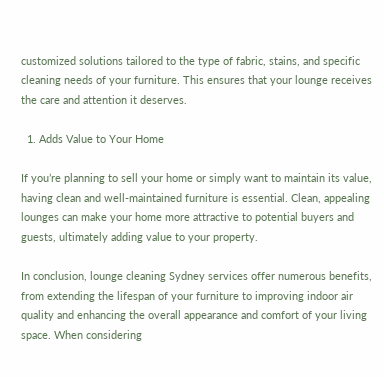customized solutions tailored to the type of fabric, stains, and specific cleaning needs of your furniture. This ensures that your lounge receives the care and attention it deserves.

  1. Adds Value to Your Home

If you’re planning to sell your home or simply want to maintain its value, having clean and well-maintained furniture is essential. Clean, appealing lounges can make your home more attractive to potential buyers and guests, ultimately adding value to your property.

In conclusion, lounge cleaning Sydney services offer numerous benefits, from extending the lifespan of your furniture to improving indoor air quality and enhancing the overall appearance and comfort of your living space. When considering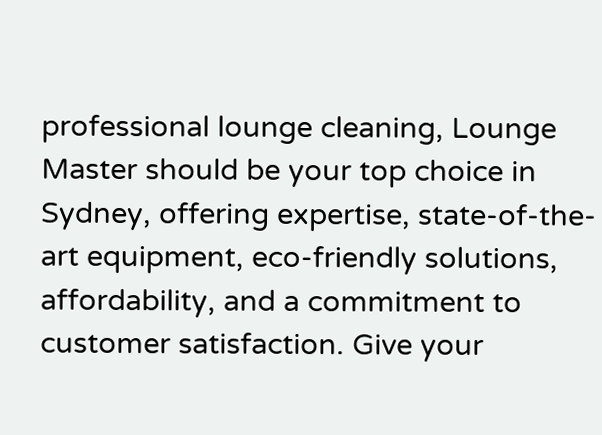professional lounge cleaning, Lounge Master should be your top choice in Sydney, offering expertise, state-of-the-art equipment, eco-friendly solutions, affordability, and a commitment to customer satisfaction. Give your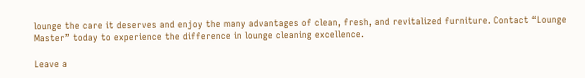lounge the care it deserves and enjoy the many advantages of clean, fresh, and revitalized furniture. Contact “Lounge Master” today to experience the difference in lounge cleaning excellence.

Leave a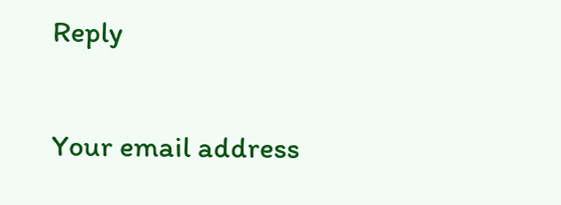Reply

Your email address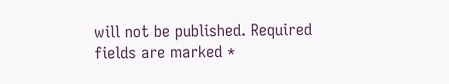will not be published. Required fields are marked *